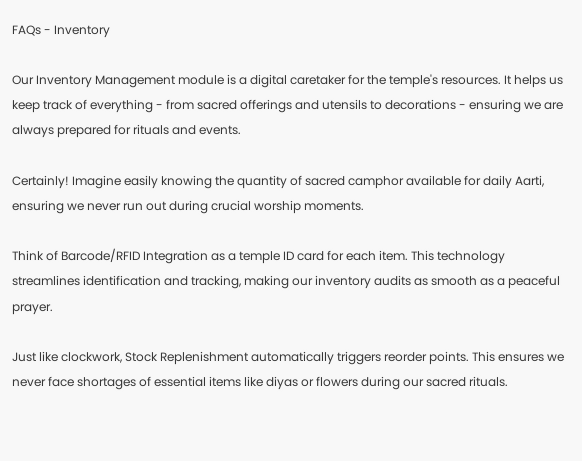FAQs - Inventory

Our Inventory Management module is a digital caretaker for the temple's resources. It helps us keep track of everything - from sacred offerings and utensils to decorations - ensuring we are always prepared for rituals and events.

Certainly! Imagine easily knowing the quantity of sacred camphor available for daily Aarti, ensuring we never run out during crucial worship moments.

Think of Barcode/RFID Integration as a temple ID card for each item. This technology streamlines identification and tracking, making our inventory audits as smooth as a peaceful prayer.

Just like clockwork, Stock Replenishment automatically triggers reorder points. This ensures we never face shortages of essential items like diyas or flowers during our sacred rituals.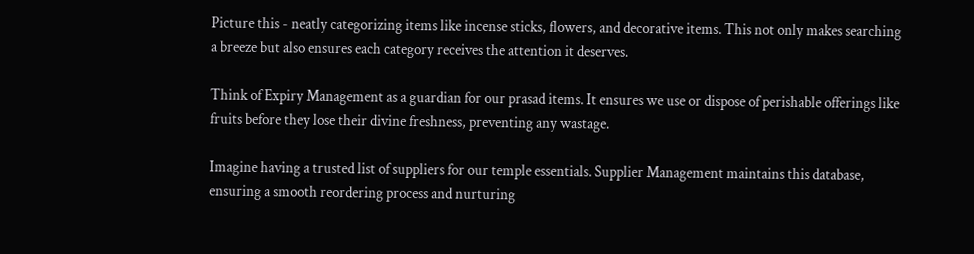Picture this - neatly categorizing items like incense sticks, flowers, and decorative items. This not only makes searching a breeze but also ensures each category receives the attention it deserves.

Think of Expiry Management as a guardian for our prasad items. It ensures we use or dispose of perishable offerings like fruits before they lose their divine freshness, preventing any wastage.

Imagine having a trusted list of suppliers for our temple essentials. Supplier Management maintains this database, ensuring a smooth reordering process and nurturing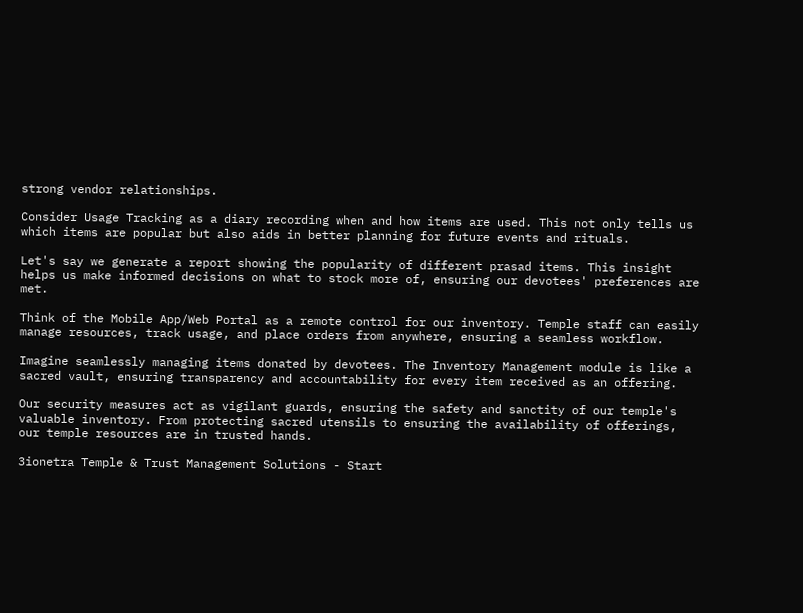strong vendor relationships.

Consider Usage Tracking as a diary recording when and how items are used. This not only tells us which items are popular but also aids in better planning for future events and rituals.

Let's say we generate a report showing the popularity of different prasad items. This insight helps us make informed decisions on what to stock more of, ensuring our devotees' preferences are met.

Think of the Mobile App/Web Portal as a remote control for our inventory. Temple staff can easily manage resources, track usage, and place orders from anywhere, ensuring a seamless workflow.

Imagine seamlessly managing items donated by devotees. The Inventory Management module is like a sacred vault, ensuring transparency and accountability for every item received as an offering.

Our security measures act as vigilant guards, ensuring the safety and sanctity of our temple's valuable inventory. From protecting sacred utensils to ensuring the availability of offerings, our temple resources are in trusted hands.

3ionetra Temple & Trust Management Solutions - Start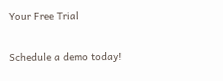Your Free Trial

Schedule a demo today!